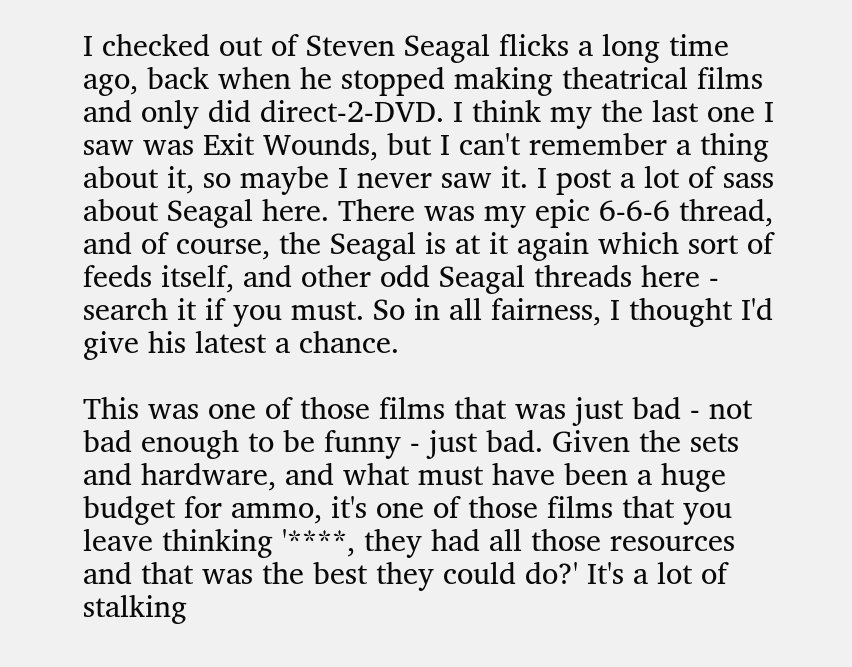I checked out of Steven Seagal flicks a long time ago, back when he stopped making theatrical films and only did direct-2-DVD. I think my the last one I saw was Exit Wounds, but I can't remember a thing about it, so maybe I never saw it. I post a lot of sass about Seagal here. There was my epic 6-6-6 thread, and of course, the Seagal is at it again which sort of feeds itself, and other odd Seagal threads here - search it if you must. So in all fairness, I thought I'd give his latest a chance.

This was one of those films that was just bad - not bad enough to be funny - just bad. Given the sets and hardware, and what must have been a huge budget for ammo, it's one of those films that you leave thinking '****, they had all those resources and that was the best they could do?' It's a lot of stalking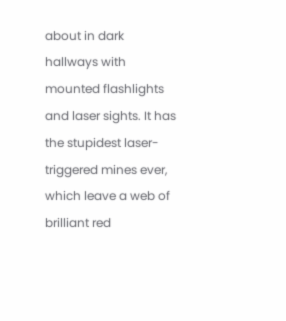about in dark hallways with mounted flashlights and laser sights. It has the stupidest laser-triggered mines ever, which leave a web of brilliant red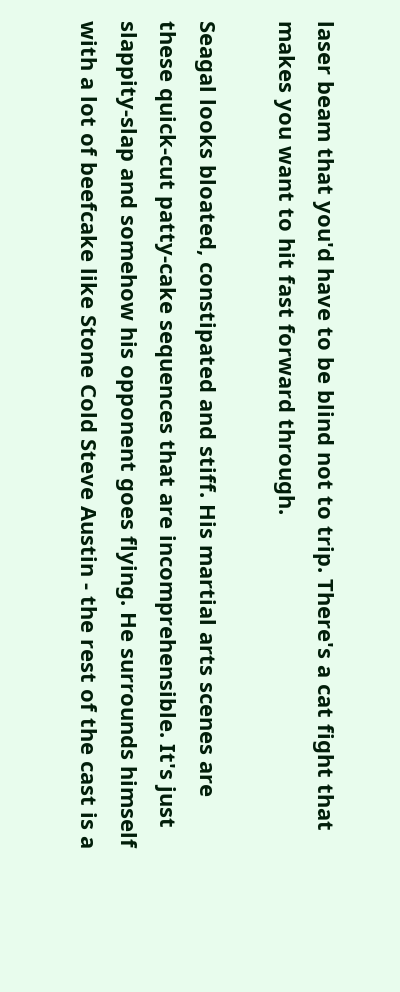laser beam that you'd have to be blind not to trip. There's a cat fight that makes you want to hit fast forward through.

Seagal looks bloated, constipated and stiff. His martial arts scenes are these quick-cut patty-cake sequences that are incomprehensible. It's just slappity-slap and somehow his opponent goes flying. He surrounds himself with a lot of beefcake like Stone Cold Steve Austin - the rest of the cast is a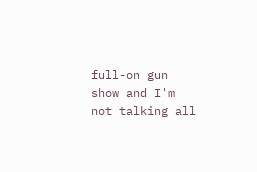full-on gun show and I'm not talking all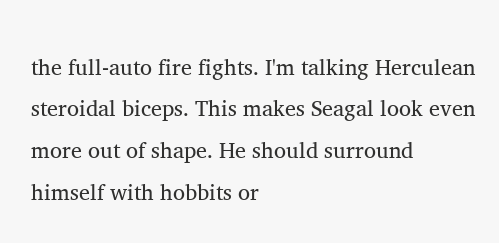the full-auto fire fights. I'm talking Herculean steroidal biceps. This makes Seagal look even more out of shape. He should surround himself with hobbits or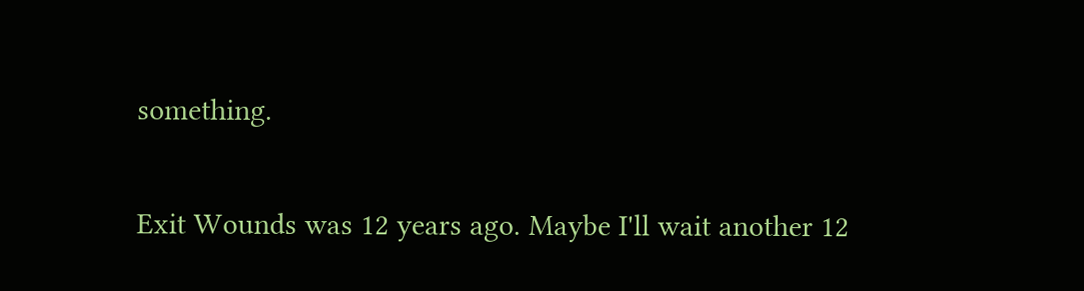something.

Exit Wounds was 12 years ago. Maybe I'll wait another 12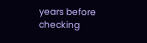years before checking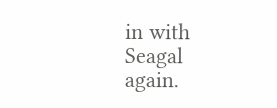in with Seagal again.